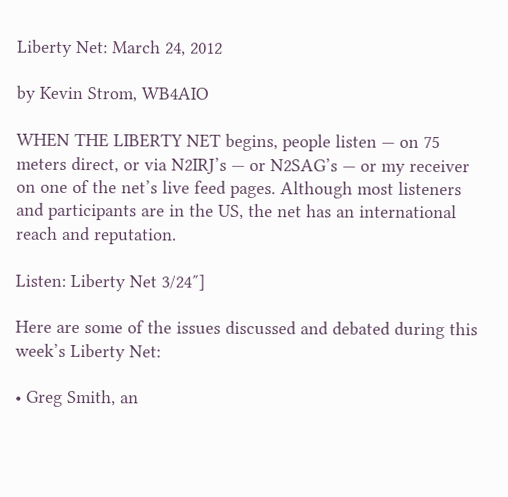Liberty Net: March 24, 2012

by Kevin Strom, WB4AIO

WHEN THE LIBERTY NET begins, people listen — on 75 meters direct, or via N2IRJ’s — or N2SAG’s — or my receiver on one of the net’s live feed pages. Although most listeners and participants are in the US, the net has an international reach and reputation.

Listen: Liberty Net 3/24″]

Here are some of the issues discussed and debated during this week’s Liberty Net:

• Greg Smith, an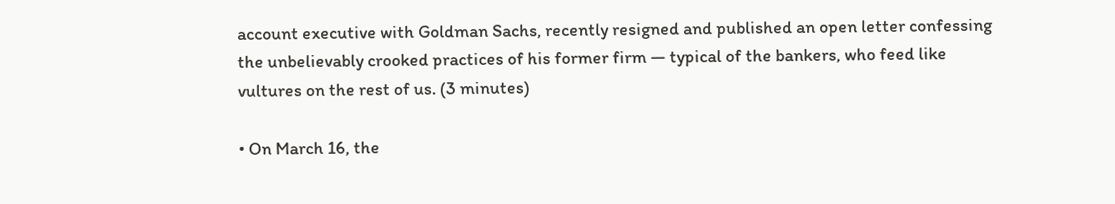account executive with Goldman Sachs, recently resigned and published an open letter confessing the unbelievably crooked practices of his former firm — typical of the bankers, who feed like vultures on the rest of us. (3 minutes)

• On March 16, the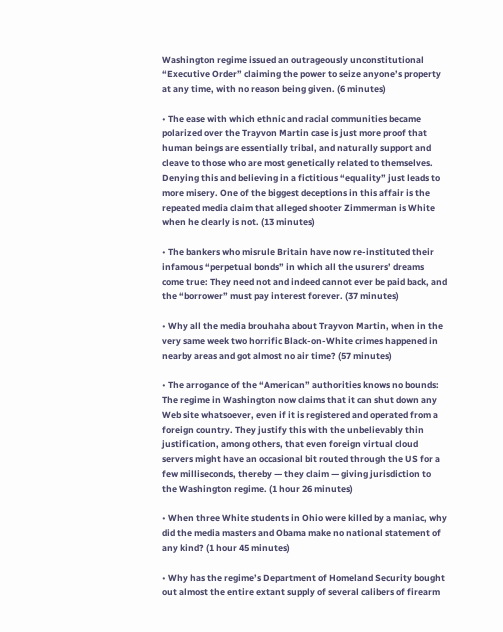Washington regime issued an outrageously unconstitutional “Executive Order” claiming the power to seize anyone’s property at any time, with no reason being given. (6 minutes)

• The ease with which ethnic and racial communities became polarized over the Trayvon Martin case is just more proof that human beings are essentially tribal, and naturally support and cleave to those who are most genetically related to themselves. Denying this and believing in a fictitious “equality” just leads to more misery. One of the biggest deceptions in this affair is the repeated media claim that alleged shooter Zimmerman is White when he clearly is not. (13 minutes)

• The bankers who misrule Britain have now re-instituted their infamous “perpetual bonds” in which all the usurers’ dreams come true: They need not and indeed cannot ever be paid back, and the “borrower” must pay interest forever. (37 minutes)

• Why all the media brouhaha about Trayvon Martin, when in the very same week two horrific Black-on-White crimes happened in nearby areas and got almost no air time? (57 minutes)

• The arrogance of the “American” authorities knows no bounds: The regime in Washington now claims that it can shut down any Web site whatsoever, even if it is registered and operated from a foreign country. They justify this with the unbelievably thin justification, among others, that even foreign virtual cloud servers might have an occasional bit routed through the US for a few milliseconds, thereby — they claim — giving jurisdiction to the Washington regime. (1 hour 26 minutes)

• When three White students in Ohio were killed by a maniac, why did the media masters and Obama make no national statement of any kind? (1 hour 45 minutes)

• Why has the regime’s Department of Homeland Security bought out almost the entire extant supply of several calibers of firearm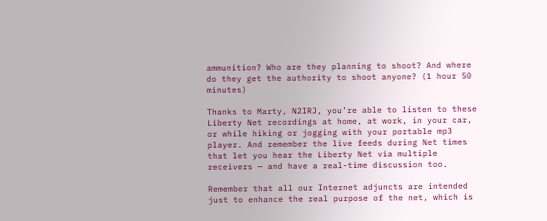ammunition? Who are they planning to shoot? And where do they get the authority to shoot anyone? (1 hour 50 minutes)

Thanks to Marty, N2IRJ, you’re able to listen to these Liberty Net recordings at home, at work, in your car, or while hiking or jogging with your portable mp3 player. And remember the live feeds during Net times that let you hear the Liberty Net via multiple receivers — and have a real-time discussion too.

Remember that all our Internet adjuncts are intended just to enhance the real purpose of the net, which is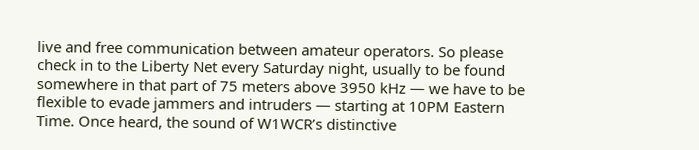live and free communication between amateur operators. So please check in to the Liberty Net every Saturday night, usually to be found somewhere in that part of 75 meters above 3950 kHz — we have to be flexible to evade jammers and intruders — starting at 10PM Eastern Time. Once heard, the sound of W1WCR’s distinctive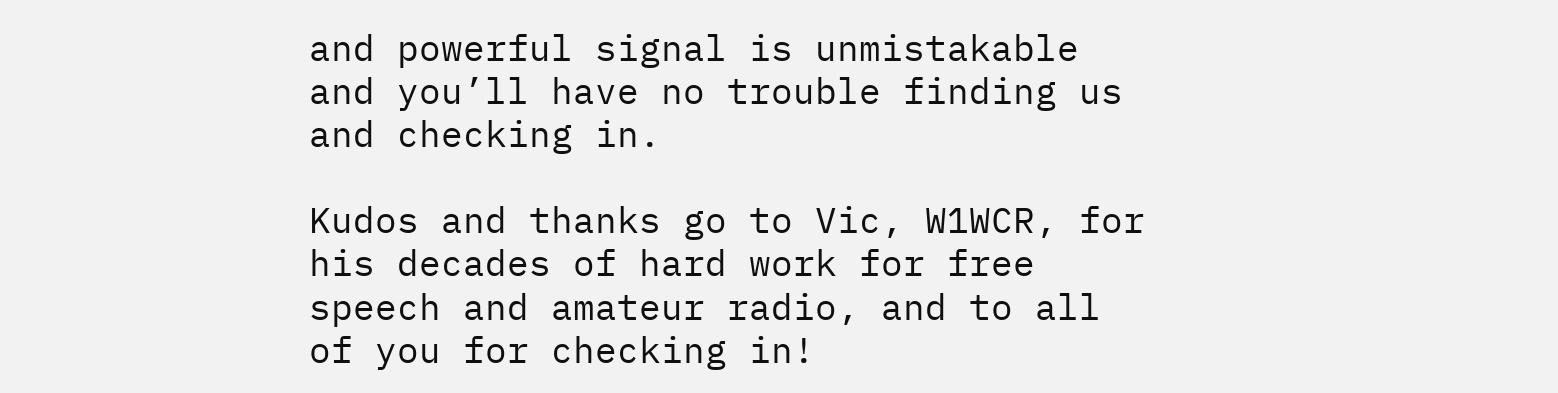and powerful signal is unmistakable and you’ll have no trouble finding us and checking in.

Kudos and thanks go to Vic, W1WCR, for his decades of hard work for free speech and amateur radio, and to all of you for checking in!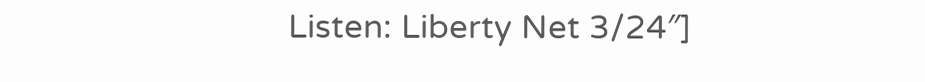Listen: Liberty Net 3/24″]